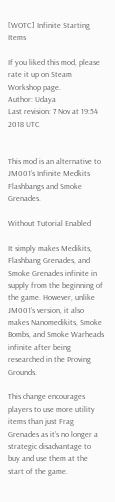[WOTC] Infinite Starting Items

If you liked this mod, please rate it up on Steam Workshop page.
Author: Udaya
Last revision: 7 Nov at 19:54 2018 UTC


This mod is an alternative to JM001’s Infinite Medkits Flashbangs and Smoke Grenades.

Without Tutorial Enabled

It simply makes Medikits, Flashbang Grenades, and Smoke Grenades infinite in supply from the beginning of the game. However, unlike JM001’s version, it also makes Nanomedikits, Smoke Bombs, and Smoke Warheads infinite after being researched in the Proving Grounds.

This change encourages players to use more utility items than just Frag Grenades as it’s no longer a strategic disadvantage to buy and use them at the start of the game.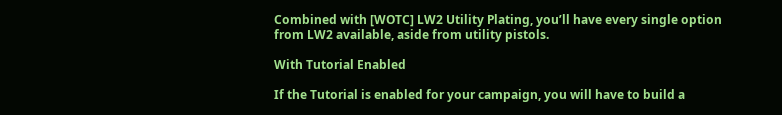Combined with [WOTC] LW2 Utility Plating, you’ll have every single option from LW2 available, aside from utility pistols.

With Tutorial Enabled

If the Tutorial is enabled for your campaign, you will have to build a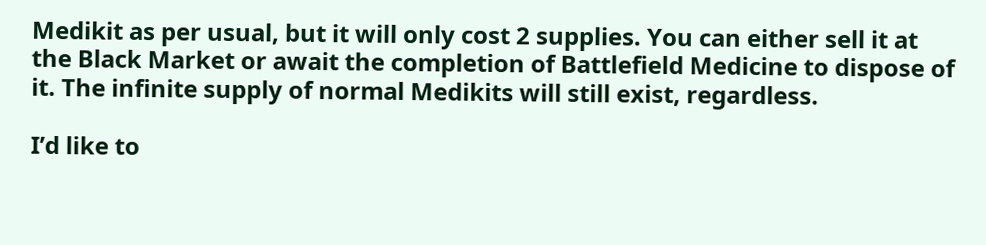Medikit as per usual, but it will only cost 2 supplies. You can either sell it at the Black Market or await the completion of Battlefield Medicine to dispose of it. The infinite supply of normal Medikits will still exist, regardless.

I’d like to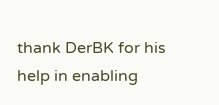thank DerBK for his help in enabling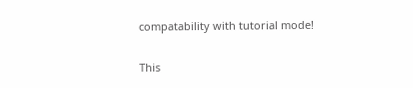compatability with tutorial mode!

This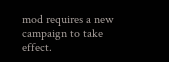mod requires a new campaign to take effect.